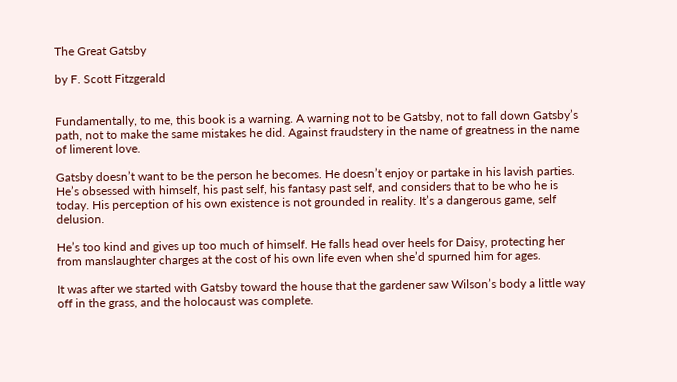The Great Gatsby

by F. Scott Fitzgerald


Fundamentally, to me, this book is a warning. A warning not to be Gatsby, not to fall down Gatsby’s path, not to make the same mistakes he did. Against fraudstery in the name of greatness in the name of limerent love.

Gatsby doesn’t want to be the person he becomes. He doesn’t enjoy or partake in his lavish parties. He’s obsessed with himself, his past self, his fantasy past self, and considers that to be who he is today. His perception of his own existence is not grounded in reality. It’s a dangerous game, self delusion.

He’s too kind and gives up too much of himself. He falls head over heels for Daisy, protecting her from manslaughter charges at the cost of his own life even when she’d spurned him for ages.

It was after we started with Gatsby toward the house that the gardener saw Wilson’s body a little way off in the grass, and the holocaust was complete.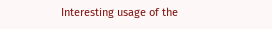Interesting usage of the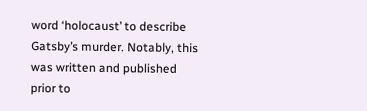word ‘holocaust’ to describe Gatsby’s murder. Notably, this was written and published prior to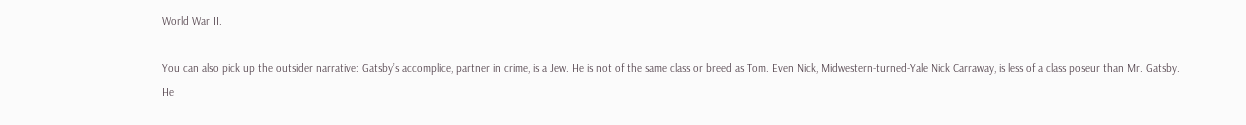World War II.

You can also pick up the outsider narrative: Gatsby’s accomplice, partner in crime, is a Jew. He is not of the same class or breed as Tom. Even Nick, Midwestern-turned-Yale Nick Carraway, is less of a class poseur than Mr. Gatsby. He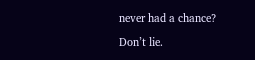never had a chance?

Don’t lie.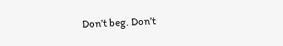Don’t beg. Don’t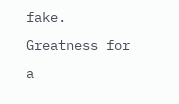fake. Greatness for a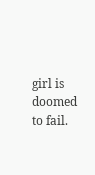girl is doomed to fail.